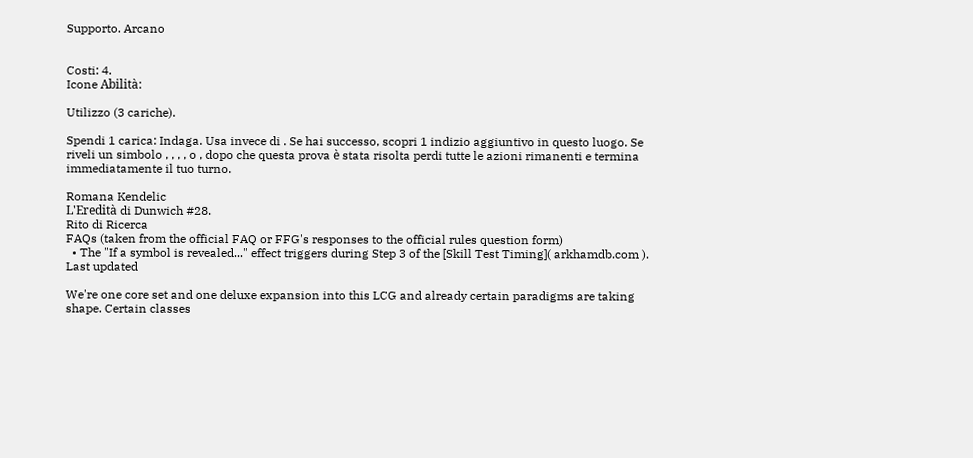Supporto. Arcano


Costi: 4.
Icone Abilità:

Utilizzo (3 cariche).

Spendi 1 carica: Indaga. Usa invece di . Se hai successo, scopri 1 indizio aggiuntivo in questo luogo. Se riveli un simbolo , , , , o , dopo che questa prova è stata risolta perdi tutte le azioni rimanenti e termina immediatamente il tuo turno.

Romana Kendelic
L'Eredità di Dunwich #28.
Rito di Ricerca
FAQs (taken from the official FAQ or FFG's responses to the official rules question form)
  • The "If a symbol is revealed..." effect triggers during Step 3 of the [Skill Test Timing]( arkhamdb.com ).
Last updated

We're one core set and one deluxe expansion into this LCG and already certain paradigms are taking shape. Certain classes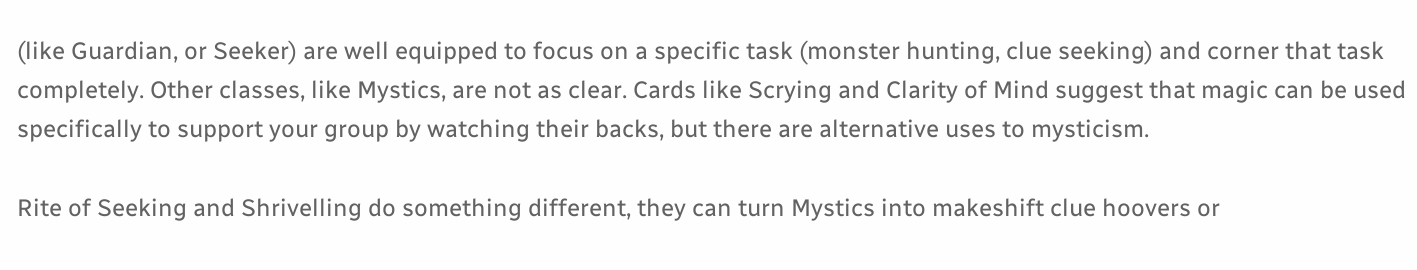(like Guardian, or Seeker) are well equipped to focus on a specific task (monster hunting, clue seeking) and corner that task completely. Other classes, like Mystics, are not as clear. Cards like Scrying and Clarity of Mind suggest that magic can be used specifically to support your group by watching their backs, but there are alternative uses to mysticism.

Rite of Seeking and Shrivelling do something different, they can turn Mystics into makeshift clue hoovers or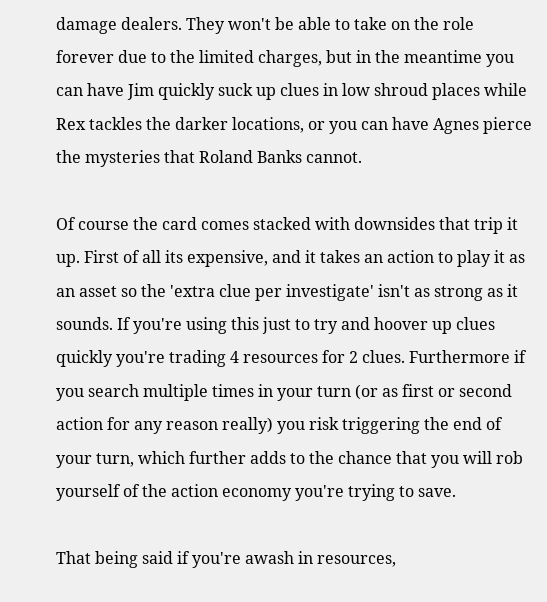damage dealers. They won't be able to take on the role forever due to the limited charges, but in the meantime you can have Jim quickly suck up clues in low shroud places while Rex tackles the darker locations, or you can have Agnes pierce the mysteries that Roland Banks cannot.

Of course the card comes stacked with downsides that trip it up. First of all its expensive, and it takes an action to play it as an asset so the 'extra clue per investigate' isn't as strong as it sounds. If you're using this just to try and hoover up clues quickly you're trading 4 resources for 2 clues. Furthermore if you search multiple times in your turn (or as first or second action for any reason really) you risk triggering the end of your turn, which further adds to the chance that you will rob yourself of the action economy you're trying to save.

That being said if you're awash in resources,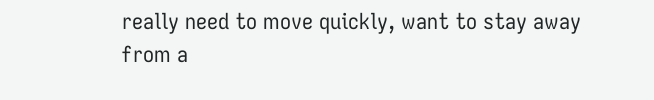really need to move quickly, want to stay away from a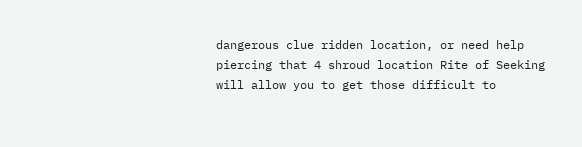dangerous clue ridden location, or need help piercing that 4 shroud location Rite of Seeking will allow you to get those difficult to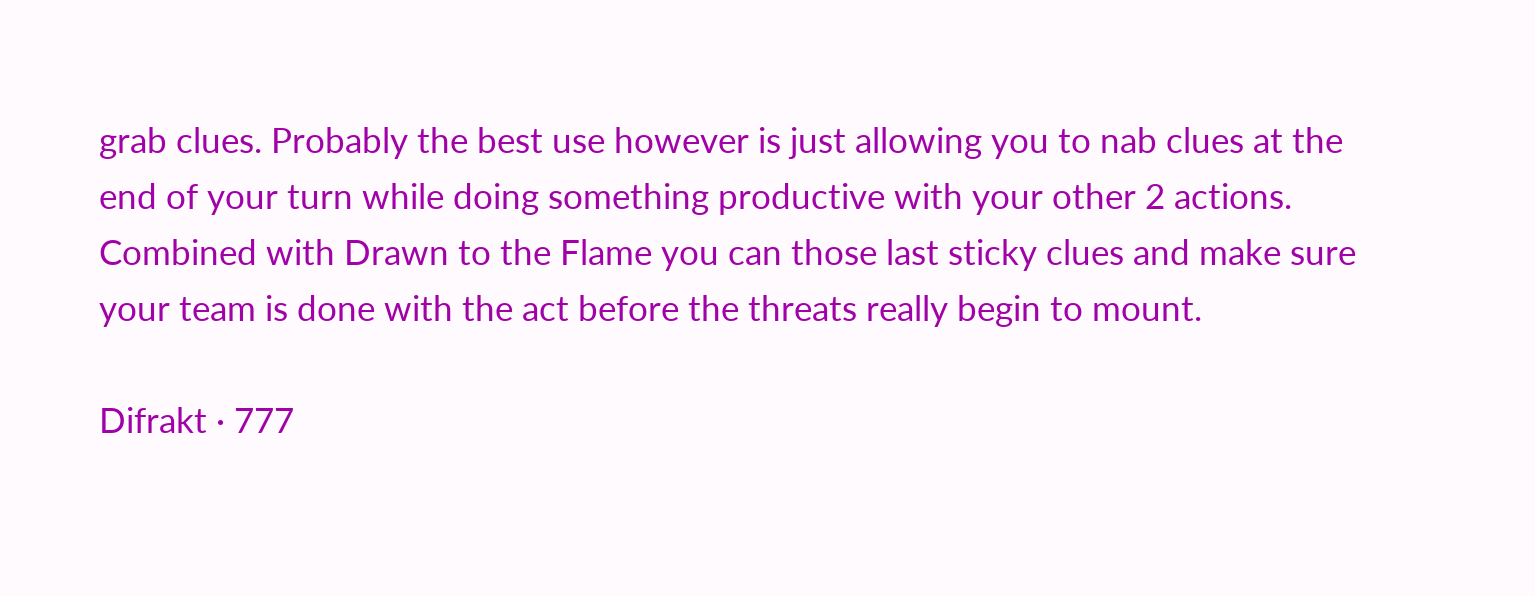grab clues. Probably the best use however is just allowing you to nab clues at the end of your turn while doing something productive with your other 2 actions. Combined with Drawn to the Flame you can those last sticky clues and make sure your team is done with the act before the threats really begin to mount.

Difrakt · 777